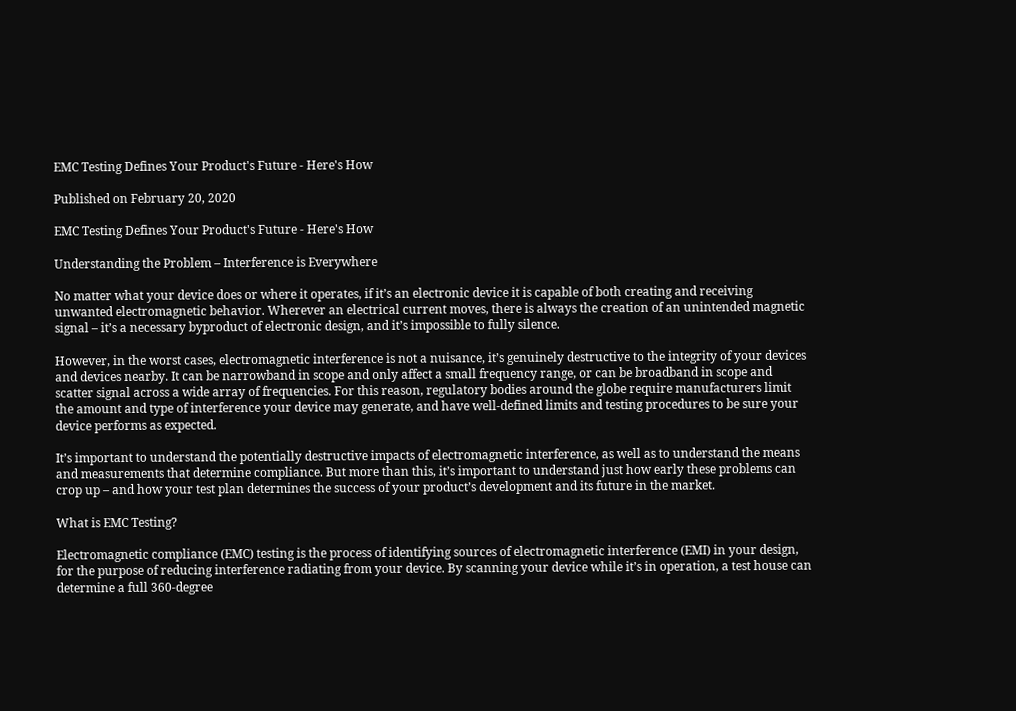EMC Testing Defines Your Product's Future - Here's How

Published on February 20, 2020

EMC Testing Defines Your Product's Future - Here's How

Understanding the Problem – Interference is Everywhere

No matter what your device does or where it operates, if it’s an electronic device it is capable of both creating and receiving unwanted electromagnetic behavior. Wherever an electrical current moves, there is always the creation of an unintended magnetic signal – it’s a necessary byproduct of electronic design, and it’s impossible to fully silence.

However, in the worst cases, electromagnetic interference is not a nuisance, it’s genuinely destructive to the integrity of your devices and devices nearby. It can be narrowband in scope and only affect a small frequency range, or can be broadband in scope and scatter signal across a wide array of frequencies. For this reason, regulatory bodies around the globe require manufacturers limit the amount and type of interference your device may generate, and have well-defined limits and testing procedures to be sure your device performs as expected.

It’s important to understand the potentially destructive impacts of electromagnetic interference, as well as to understand the means and measurements that determine compliance. But more than this, it’s important to understand just how early these problems can crop up – and how your test plan determines the success of your product’s development and its future in the market.

What is EMC Testing?

Electromagnetic compliance (EMC) testing is the process of identifying sources of electromagnetic interference (EMI) in your design, for the purpose of reducing interference radiating from your device. By scanning your device while it’s in operation, a test house can determine a full 360-degree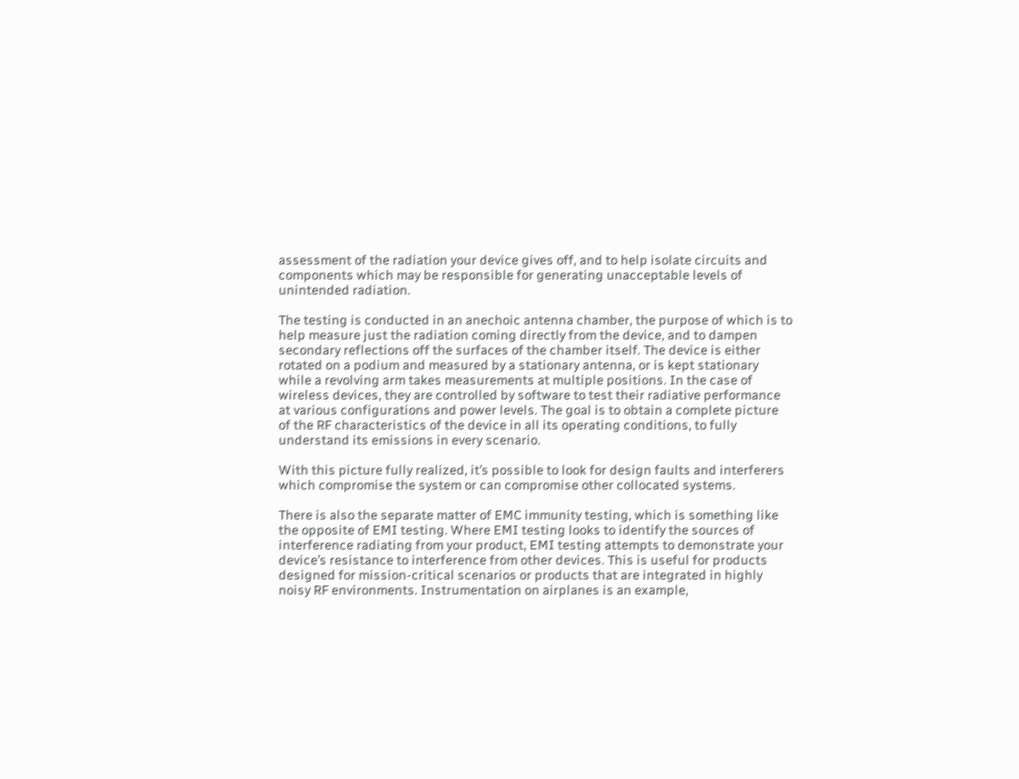assessment of the radiation your device gives off, and to help isolate circuits and components which may be responsible for generating unacceptable levels of unintended radiation.

The testing is conducted in an anechoic antenna chamber, the purpose of which is to help measure just the radiation coming directly from the device, and to dampen secondary reflections off the surfaces of the chamber itself. The device is either rotated on a podium and measured by a stationary antenna, or is kept stationary while a revolving arm takes measurements at multiple positions. In the case of wireless devices, they are controlled by software to test their radiative performance at various configurations and power levels. The goal is to obtain a complete picture of the RF characteristics of the device in all its operating conditions, to fully understand its emissions in every scenario.

With this picture fully realized, it’s possible to look for design faults and interferers which compromise the system or can compromise other collocated systems.

There is also the separate matter of EMC immunity testing, which is something like the opposite of EMI testing. Where EMI testing looks to identify the sources of interference radiating from your product, EMI testing attempts to demonstrate your device’s resistance to interference from other devices. This is useful for products designed for mission-critical scenarios or products that are integrated in highly noisy RF environments. Instrumentation on airplanes is an example,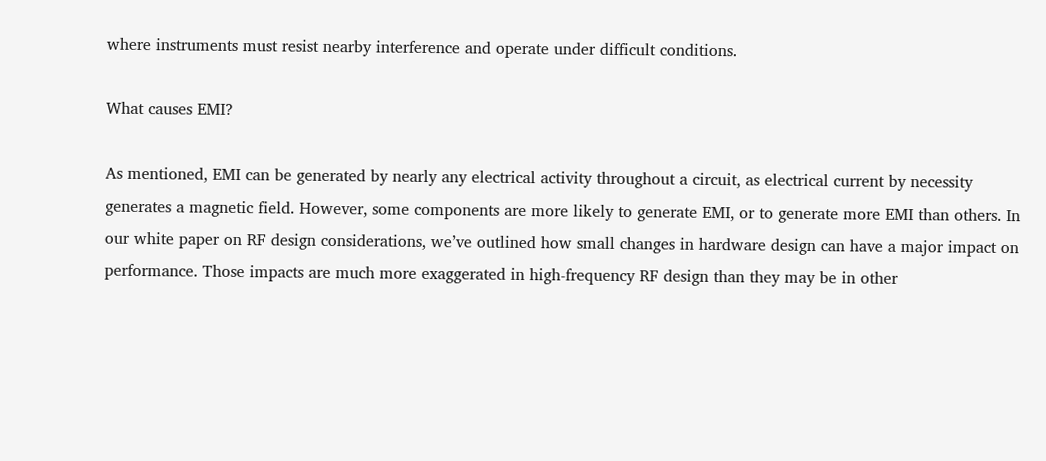where instruments must resist nearby interference and operate under difficult conditions.

What causes EMI?

As mentioned, EMI can be generated by nearly any electrical activity throughout a circuit, as electrical current by necessity generates a magnetic field. However, some components are more likely to generate EMI, or to generate more EMI than others. In our white paper on RF design considerations, we’ve outlined how small changes in hardware design can have a major impact on performance. Those impacts are much more exaggerated in high-frequency RF design than they may be in other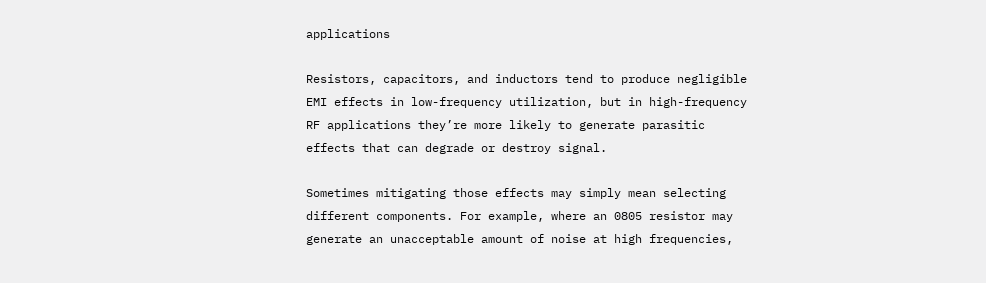applications

Resistors, capacitors, and inductors tend to produce negligible EMI effects in low-frequency utilization, but in high-frequency RF applications they’re more likely to generate parasitic effects that can degrade or destroy signal.

Sometimes mitigating those effects may simply mean selecting different components. For example, where an 0805 resistor may generate an unacceptable amount of noise at high frequencies,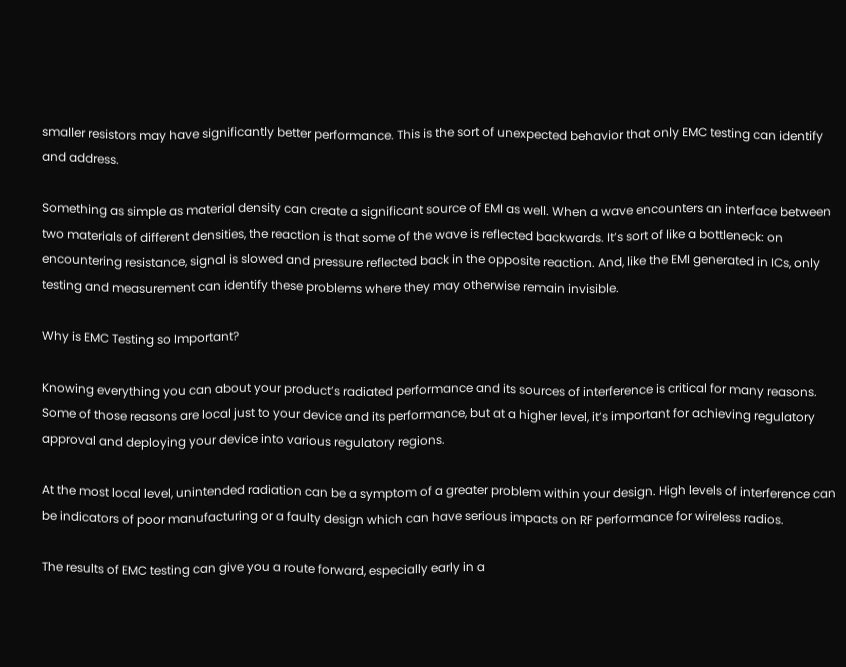smaller resistors may have significantly better performance. This is the sort of unexpected behavior that only EMC testing can identify and address.

Something as simple as material density can create a significant source of EMI as well. When a wave encounters an interface between two materials of different densities, the reaction is that some of the wave is reflected backwards. It’s sort of like a bottleneck: on encountering resistance, signal is slowed and pressure reflected back in the opposite reaction. And, like the EMI generated in ICs, only testing and measurement can identify these problems where they may otherwise remain invisible.

Why is EMC Testing so Important?

Knowing everything you can about your product’s radiated performance and its sources of interference is critical for many reasons. Some of those reasons are local just to your device and its performance, but at a higher level, it’s important for achieving regulatory approval and deploying your device into various regulatory regions.

At the most local level, unintended radiation can be a symptom of a greater problem within your design. High levels of interference can be indicators of poor manufacturing or a faulty design which can have serious impacts on RF performance for wireless radios.

The results of EMC testing can give you a route forward, especially early in a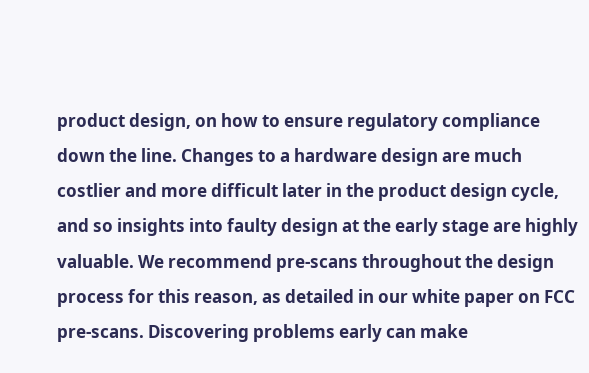product design, on how to ensure regulatory compliance down the line. Changes to a hardware design are much costlier and more difficult later in the product design cycle, and so insights into faulty design at the early stage are highly valuable. We recommend pre-scans throughout the design process for this reason, as detailed in our white paper on FCC pre-scans. Discovering problems early can make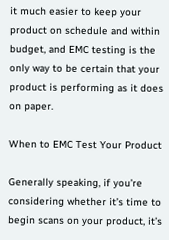it much easier to keep your product on schedule and within budget, and EMC testing is the only way to be certain that your product is performing as it does on paper.

When to EMC Test Your Product

Generally speaking, if you’re considering whether it’s time to begin scans on your product, it’s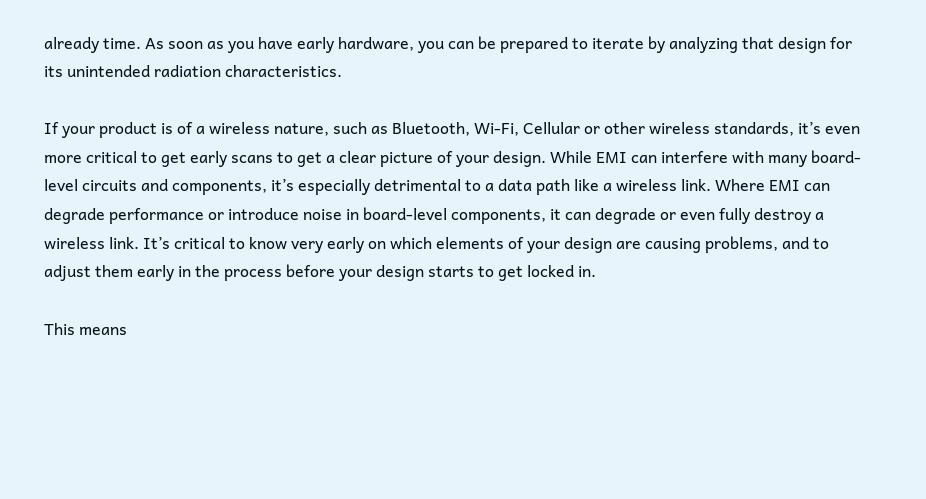already time. As soon as you have early hardware, you can be prepared to iterate by analyzing that design for its unintended radiation characteristics.

If your product is of a wireless nature, such as Bluetooth, Wi-Fi, Cellular or other wireless standards, it’s even more critical to get early scans to get a clear picture of your design. While EMI can interfere with many board-level circuits and components, it’s especially detrimental to a data path like a wireless link. Where EMI can degrade performance or introduce noise in board-level components, it can degrade or even fully destroy a wireless link. It’s critical to know very early on which elements of your design are causing problems, and to adjust them early in the process before your design starts to get locked in.

This means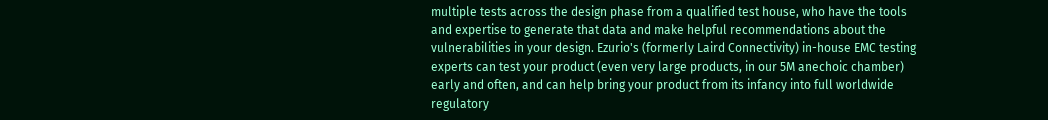multiple tests across the design phase from a qualified test house, who have the tools and expertise to generate that data and make helpful recommendations about the vulnerabilities in your design. Ezurio's (formerly Laird Connectivity) in-house EMC testing experts can test your product (even very large products, in our 5M anechoic chamber) early and often, and can help bring your product from its infancy into full worldwide regulatory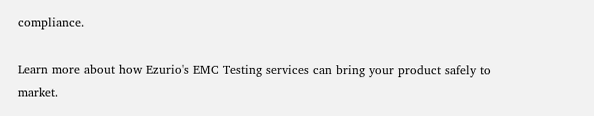compliance.

Learn more about how Ezurio's EMC Testing services can bring your product safely to market.